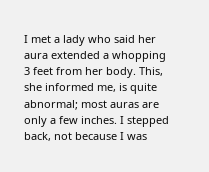I met a lady who said her aura extended a whopping 3 feet from her body. This, she informed me, is quite abnormal; most auras are only a few inches. I stepped back, not because I was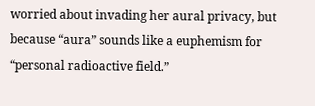worried about invading her aural privacy, but because “aura” sounds like a euphemism for “personal radioactive field.”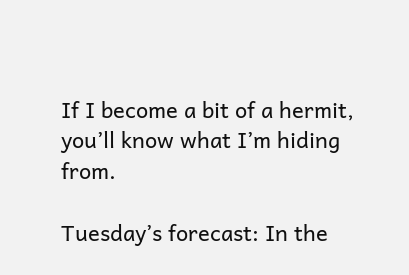If I become a bit of a hermit, you’ll know what I’m hiding from.

Tuesday’s forecast: In the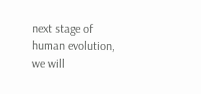next stage of human evolution, we will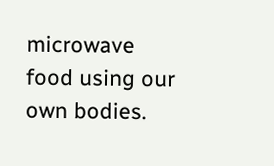microwave food using our own bodies.